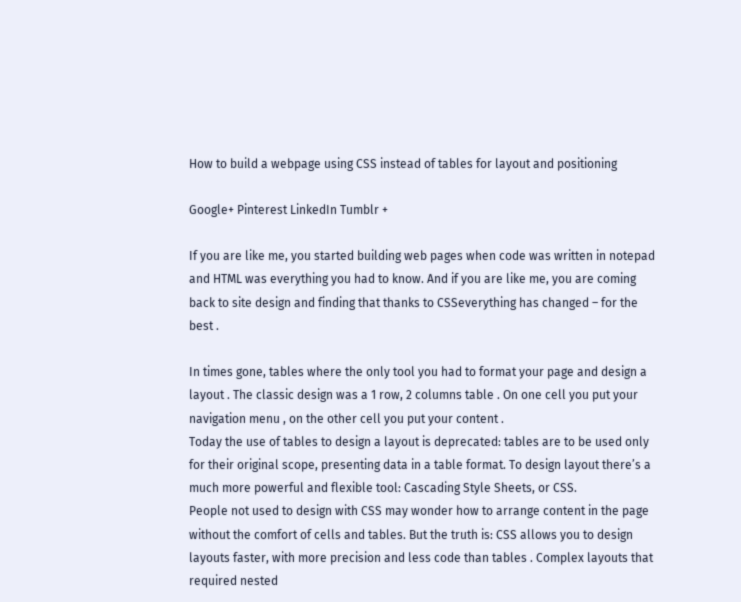How to build a webpage using CSS instead of tables for layout and positioning

Google+ Pinterest LinkedIn Tumblr +

If you are like me, you started building web pages when code was written in notepad and HTML was everything you had to know. And if you are like me, you are coming back to site design and finding that thanks to CSSeverything has changed – for the best .

In times gone, tables where the only tool you had to format your page and design a layout . The classic design was a 1 row, 2 columns table . On one cell you put your navigation menu , on the other cell you put your content .
Today the use of tables to design a layout is deprecated: tables are to be used only for their original scope, presenting data in a table format. To design layout there’s a much more powerful and flexible tool: Cascading Style Sheets, or CSS.
People not used to design with CSS may wonder how to arrange content in the page without the comfort of cells and tables. But the truth is: CSS allows you to design layouts faster, with more precision and less code than tables . Complex layouts that required nested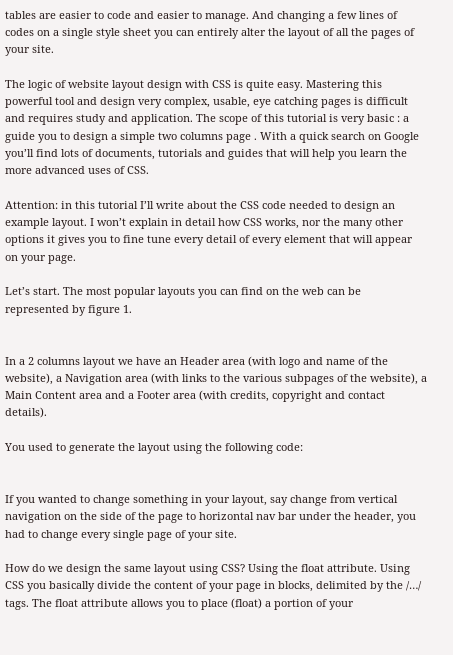tables are easier to code and easier to manage. And changing a few lines of codes on a single style sheet you can entirely alter the layout of all the pages of your site.

The logic of website layout design with CSS is quite easy. Mastering this powerful tool and design very complex, usable, eye catching pages is difficult and requires study and application. The scope of this tutorial is very basic : a guide you to design a simple two columns page . With a quick search on Google you’ll find lots of documents, tutorials and guides that will help you learn the more advanced uses of CSS.

Attention: in this tutorial I’ll write about the CSS code needed to design an example layout. I won’t explain in detail how CSS works, nor the many other options it gives you to fine tune every detail of every element that will appear on your page.

Let’s start. The most popular layouts you can find on the web can be represented by figure 1.


In a 2 columns layout we have an Header area (with logo and name of the website), a Navigation area (with links to the various subpages of the website), a Main Content area and a Footer area (with credits, copyright and contact details).

You used to generate the layout using the following code:


If you wanted to change something in your layout, say change from vertical navigation on the side of the page to horizontal nav bar under the header, you had to change every single page of your site.

How do we design the same layout using CSS? Using the float attribute. Using CSS you basically divide the content of your page in blocks, delimited by the /…/ tags. The float attribute allows you to place (float) a portion of your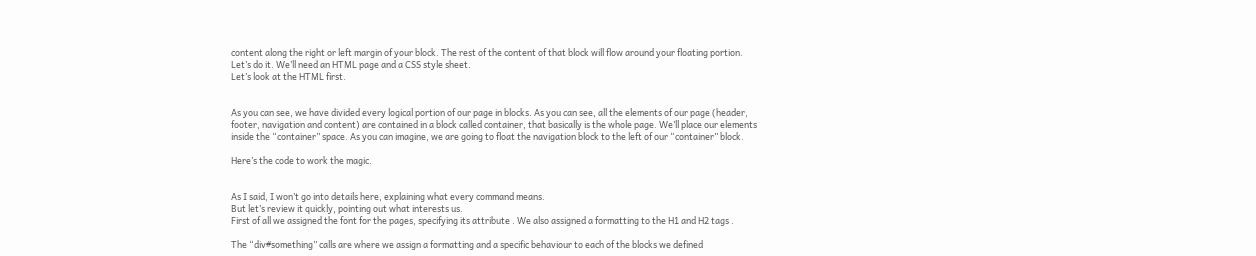content along the right or left margin of your block. The rest of the content of that block will flow around your floating portion.
Let’s do it. We’ll need an HTML page and a CSS style sheet.
Let’s look at the HTML first.


As you can see, we have divided every logical portion of our page in blocks. As you can see, all the elements of our page (header, footer, navigation and content) are contained in a block called container, that basically is the whole page. We’ll place our elements inside the “container” space. As you can imagine, we are going to float the navigation block to the left of our “container” block.

Here’s the code to work the magic.


As I said, I won’t go into details here, explaining what every command means.
But let’s review it quickly, pointing out what interests us.
First of all we assigned the font for the pages, specifying its attribute . We also assigned a formatting to the H1 and H2 tags .

The “div#something” calls are where we assign a formatting and a specific behaviour to each of the blocks we defined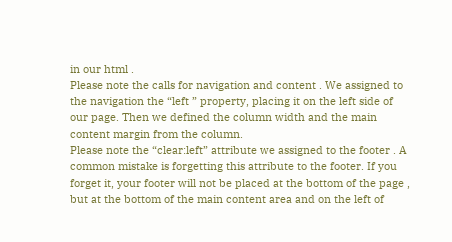in our html .
Please note the calls for navigation and content . We assigned to the navigation the “left ” property, placing it on the left side of our page. Then we defined the column width and the main content margin from the column.
Please note the “clear:left” attribute we assigned to the footer . A common mistake is forgetting this attribute to the footer. If you forget it, your footer will not be placed at the bottom of the page , but at the bottom of the main content area and on the left of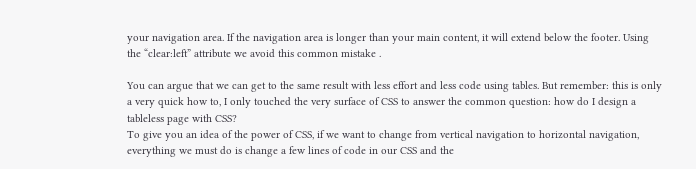your navigation area. If the navigation area is longer than your main content, it will extend below the footer. Using the “clear:left” attribute we avoid this common mistake .

You can argue that we can get to the same result with less effort and less code using tables. But remember: this is only a very quick how to, I only touched the very surface of CSS to answer the common question: how do I design a tableless page with CSS?
To give you an idea of the power of CSS, if we want to change from vertical navigation to horizontal navigation, everything we must do is change a few lines of code in our CSS and the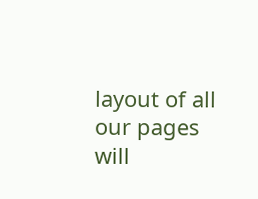layout of all our pages will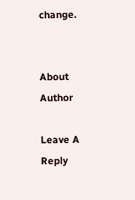change.


About Author

Leave A Reply